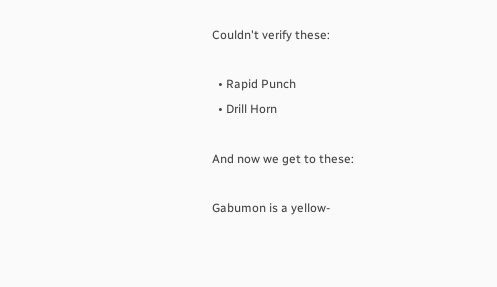Couldn't verify these:

  • Rapid Punch
  • Drill Horn

And now we get to these:

Gabumon is a yellow-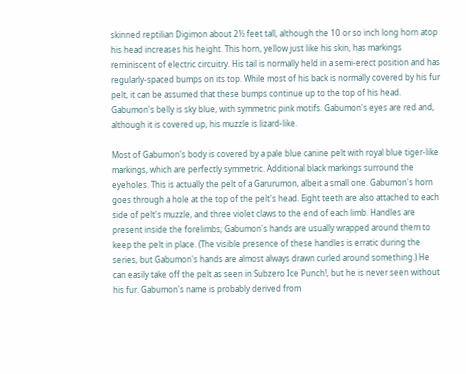skinned reptilian Digimon about 2½ feet tall, although the 10 or so inch long horn atop his head increases his height. This horn, yellow just like his skin, has markings reminiscent of electric circuitry. His tail is normally held in a semi-erect position and has regularly-spaced bumps on its top. While most of his back is normally covered by his fur pelt, it can be assumed that these bumps continue up to the top of his head. Gabumon's belly is sky blue, with symmetric pink motifs. Gabumon's eyes are red and, although it is covered up, his muzzle is lizard-like.

Most of Gabumon's body is covered by a pale blue canine pelt with royal blue tiger-like markings, which are perfectly symmetric. Additional black markings surround the eyeholes. This is actually the pelt of a Garurumon, albeit a small one. Gabumon's horn goes through a hole at the top of the pelt's head. Eight teeth are also attached to each side of pelt's muzzle, and three violet claws to the end of each limb. Handles are present inside the forelimbs; Gabumon's hands are usually wrapped around them to keep the pelt in place. (The visible presence of these handles is erratic during the series, but Gabumon's hands are almost always drawn curled around something.) He can easily take off the pelt as seen in Subzero Ice Punch!, but he is never seen without his fur. Gabumon's name is probably derived from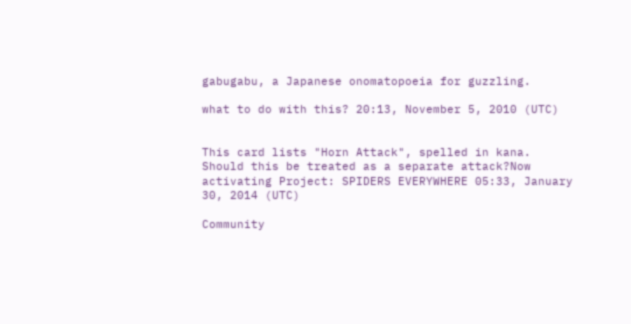gabugabu, a Japanese onomatopoeia for guzzling.

what to do with this? 20:13, November 5, 2010 (UTC)


This card lists "Horn Attack", spelled in kana. Should this be treated as a separate attack?Now activating Project: SPIDERS EVERYWHERE 05:33, January 30, 2014 (UTC)

Community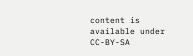content is available under CC-BY-SA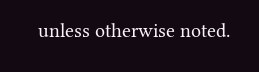unless otherwise noted.